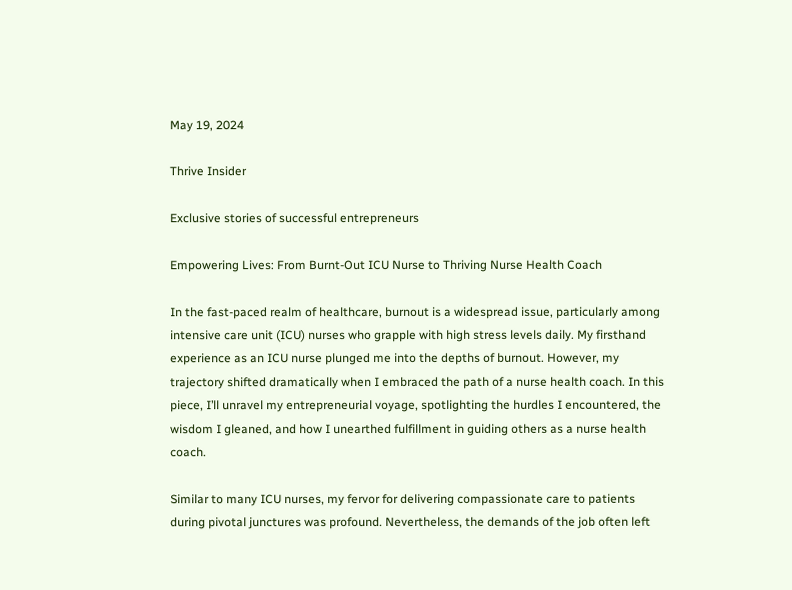May 19, 2024

Thrive Insider

Exclusive stories of successful entrepreneurs

Empowering Lives: From Burnt-Out ICU Nurse to Thriving Nurse Health Coach

In the fast-paced realm of healthcare, burnout is a widespread issue, particularly among intensive care unit (ICU) nurses who grapple with high stress levels daily. My firsthand experience as an ICU nurse plunged me into the depths of burnout. However, my trajectory shifted dramatically when I embraced the path of a nurse health coach. In this piece, I’ll unravel my entrepreneurial voyage, spotlighting the hurdles I encountered, the wisdom I gleaned, and how I unearthed fulfillment in guiding others as a nurse health coach.

Similar to many ICU nurses, my fervor for delivering compassionate care to patients during pivotal junctures was profound. Nevertheless, the demands of the job often left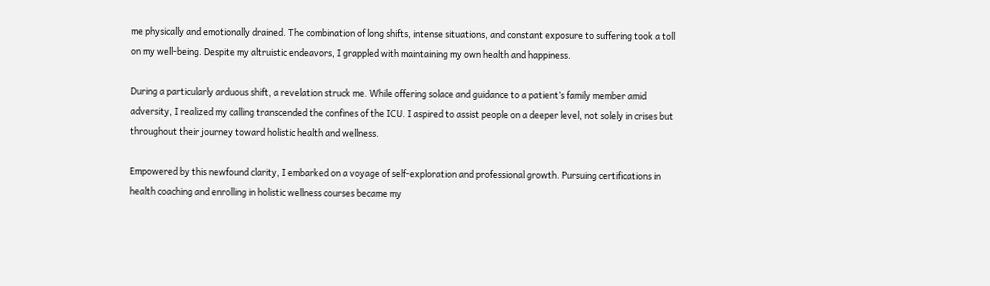me physically and emotionally drained. The combination of long shifts, intense situations, and constant exposure to suffering took a toll on my well-being. Despite my altruistic endeavors, I grappled with maintaining my own health and happiness.

During a particularly arduous shift, a revelation struck me. While offering solace and guidance to a patient’s family member amid adversity, I realized my calling transcended the confines of the ICU. I aspired to assist people on a deeper level, not solely in crises but throughout their journey toward holistic health and wellness.

Empowered by this newfound clarity, I embarked on a voyage of self-exploration and professional growth. Pursuing certifications in health coaching and enrolling in holistic wellness courses became my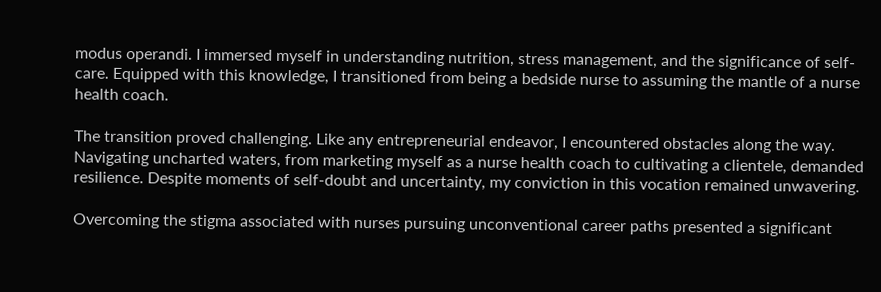modus operandi. I immersed myself in understanding nutrition, stress management, and the significance of self-care. Equipped with this knowledge, I transitioned from being a bedside nurse to assuming the mantle of a nurse health coach.

The transition proved challenging. Like any entrepreneurial endeavor, I encountered obstacles along the way. Navigating uncharted waters, from marketing myself as a nurse health coach to cultivating a clientele, demanded resilience. Despite moments of self-doubt and uncertainty, my conviction in this vocation remained unwavering.

Overcoming the stigma associated with nurses pursuing unconventional career paths presented a significant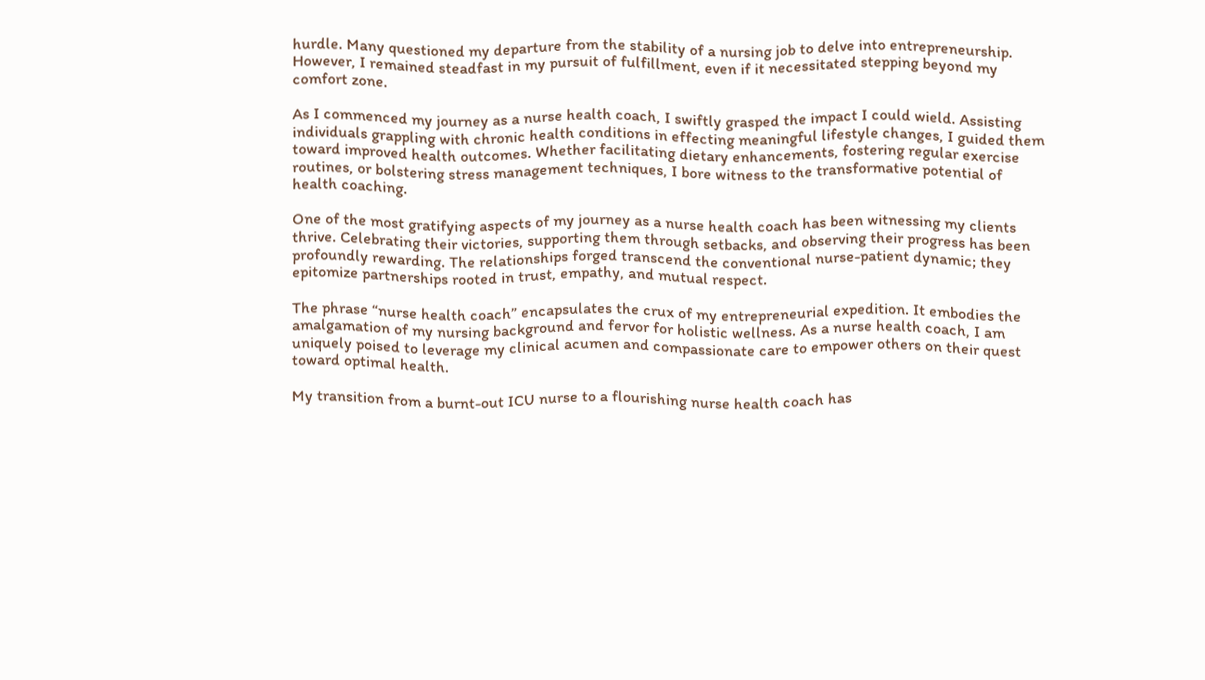hurdle. Many questioned my departure from the stability of a nursing job to delve into entrepreneurship. However, I remained steadfast in my pursuit of fulfillment, even if it necessitated stepping beyond my comfort zone.

As I commenced my journey as a nurse health coach, I swiftly grasped the impact I could wield. Assisting individuals grappling with chronic health conditions in effecting meaningful lifestyle changes, I guided them toward improved health outcomes. Whether facilitating dietary enhancements, fostering regular exercise routines, or bolstering stress management techniques, I bore witness to the transformative potential of health coaching.

One of the most gratifying aspects of my journey as a nurse health coach has been witnessing my clients thrive. Celebrating their victories, supporting them through setbacks, and observing their progress has been profoundly rewarding. The relationships forged transcend the conventional nurse-patient dynamic; they epitomize partnerships rooted in trust, empathy, and mutual respect.

The phrase “nurse health coach” encapsulates the crux of my entrepreneurial expedition. It embodies the amalgamation of my nursing background and fervor for holistic wellness. As a nurse health coach, I am uniquely poised to leverage my clinical acumen and compassionate care to empower others on their quest toward optimal health.

My transition from a burnt-out ICU nurse to a flourishing nurse health coach has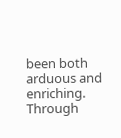been both arduous and enriching. Through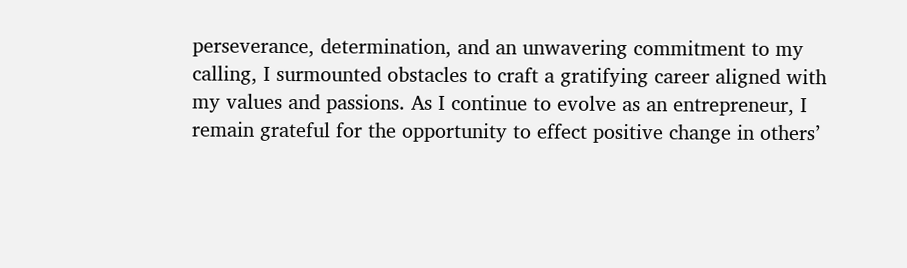perseverance, determination, and an unwavering commitment to my calling, I surmounted obstacles to craft a gratifying career aligned with my values and passions. As I continue to evolve as an entrepreneur, I remain grateful for the opportunity to effect positive change in others’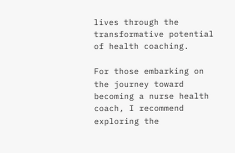lives through the transformative potential of health coaching.

For those embarking on the journey toward becoming a nurse health coach, I recommend exploring the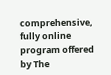comprehensive, fully online program offered by The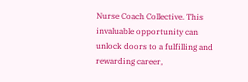Nurse Coach Collective. This invaluable opportunity can unlock doors to a fulfilling and rewarding career,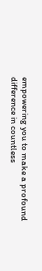empowering you to make a profound difference in countless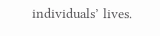individuals’ lives.